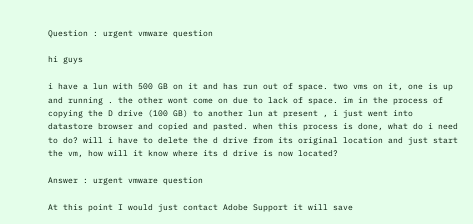Question : urgent vmware question

hi guys

i have a lun with 500 GB on it and has run out of space. two vms on it, one is up and running . the other wont come on due to lack of space. im in the process of copying the D drive (100 GB) to another lun at present , i just went into datastore browser and copied and pasted. when this process is done, what do i need to do? will i have to delete the d drive from its original location and just start the vm, how will it know where its d drive is now located?

Answer : urgent vmware question

At this point I would just contact Adobe Support it will save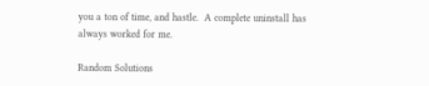you a ton of time, and hastle.  A complete uninstall has always worked for me.

Random Solutions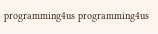programming4us programming4us